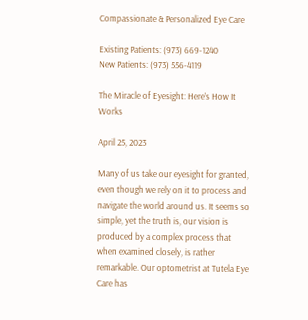Compassionate & Personalized Eye Care

Existing Patients: (973) 669-1240
New Patients: (973) 556-4119

The Miracle of Eyesight: Here’s How It Works

April 25, 2023

Many of us take our eyesight for granted, even though we rely on it to process and navigate the world around us. It seems so simple, yet the truth is, our vision is produced by a complex process that when examined closely, is rather remarkable. Our optometrist at Tutela Eye Care has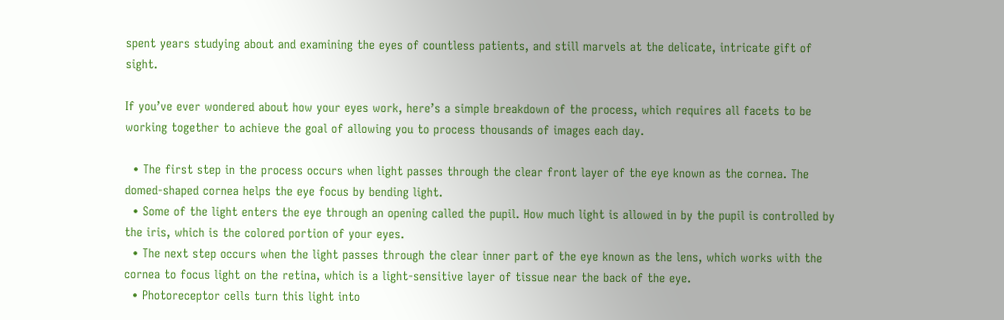spent years studying about and examining the eyes of countless patients, and still marvels at the delicate, intricate gift of sight.

If you’ve ever wondered about how your eyes work, here’s a simple breakdown of the process, which requires all facets to be working together to achieve the goal of allowing you to process thousands of images each day.

  • The first step in the process occurs when light passes through the clear front layer of the eye known as the cornea. The domed-shaped cornea helps the eye focus by bending light.
  • Some of the light enters the eye through an opening called the pupil. How much light is allowed in by the pupil is controlled by the iris, which is the colored portion of your eyes.
  • The next step occurs when the light passes through the clear inner part of the eye known as the lens, which works with the cornea to focus light on the retina, which is a light-sensitive layer of tissue near the back of the eye.
  • Photoreceptor cells turn this light into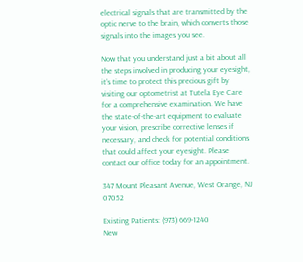electrical signals that are transmitted by the optic nerve to the brain, which converts those signals into the images you see.

Now that you understand just a bit about all the steps involved in producing your eyesight, it’s time to protect this precious gift by visiting our optometrist at Tutela Eye Care for a comprehensive examination. We have the state-of-the-art equipment to evaluate your vision, prescribe corrective lenses if necessary, and check for potential conditions that could affect your eyesight. Please contact our office today for an appointment.

347 Mount Pleasant Avenue, West Orange, NJ 07052

Existing Patients: (973) 669-1240
New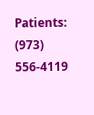Patients: (973) 556-4119